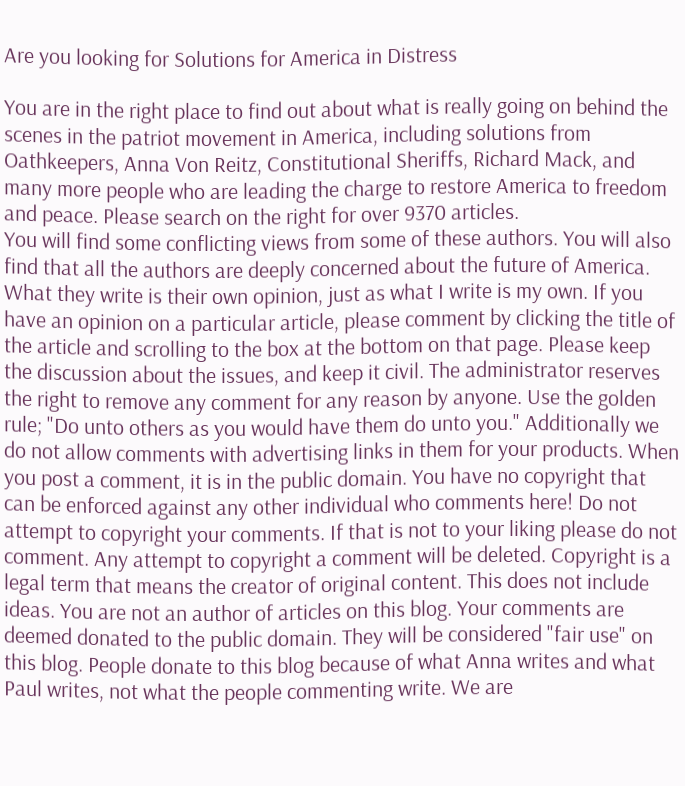Are you looking for Solutions for America in Distress

You are in the right place to find out about what is really going on behind the scenes in the patriot movement in America, including solutions from Oathkeepers, Anna Von Reitz, Constitutional Sheriffs, Richard Mack, and many more people who are leading the charge to restore America to freedom and peace. Please search on the right for over 9370 articles.
You will find some conflicting views from some of these authors. You will also find that all the authors are deeply concerned about the future of America. What they write is their own opinion, just as what I write is my own. If you have an opinion on a particular article, please comment by clicking the title of the article and scrolling to the box at the bottom on that page. Please keep the discussion about the issues, and keep it civil. The administrator reserves the right to remove any comment for any reason by anyone. Use the golden rule; "Do unto others as you would have them do unto you." Additionally we do not allow comments with advertising links in them for your products. When you post a comment, it is in the public domain. You have no copyright that can be enforced against any other individual who comments here! Do not attempt to copyright your comments. If that is not to your liking please do not comment. Any attempt to copyright a comment will be deleted. Copyright is a legal term that means the creator of original content. This does not include ideas. You are not an author of articles on this blog. Your comments are deemed donated to the public domain. They will be considered "fair use" on this blog. People donate to this blog because of what Anna writes and what Paul writes, not what the people commenting write. We are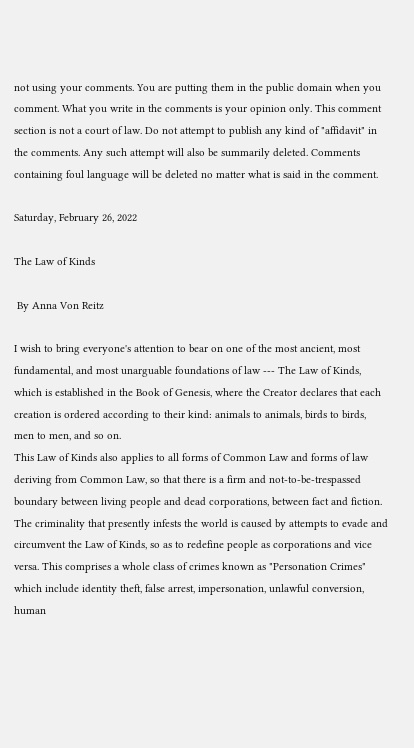not using your comments. You are putting them in the public domain when you comment. What you write in the comments is your opinion only. This comment section is not a court of law. Do not attempt to publish any kind of "affidavit" in the comments. Any such attempt will also be summarily deleted. Comments containing foul language will be deleted no matter what is said in the comment.

Saturday, February 26, 2022

The Law of Kinds

 By Anna Von Reitz

I wish to bring everyone's attention to bear on one of the most ancient, most fundamental, and most unarguable foundations of law --- The Law of Kinds, which is established in the Book of Genesis, where the Creator declares that each creation is ordered according to their kind: animals to animals, birds to birds, men to men, and so on.
This Law of Kinds also applies to all forms of Common Law and forms of law deriving from Common Law, so that there is a firm and not-to-be-trespassed boundary between living people and dead corporations, between fact and fiction.
The criminality that presently infests the world is caused by attempts to evade and circumvent the Law of Kinds, so as to redefine people as corporations and vice versa. This comprises a whole class of crimes known as "Personation Crimes" which include identity theft, false arrest, impersonation, unlawful conversion, human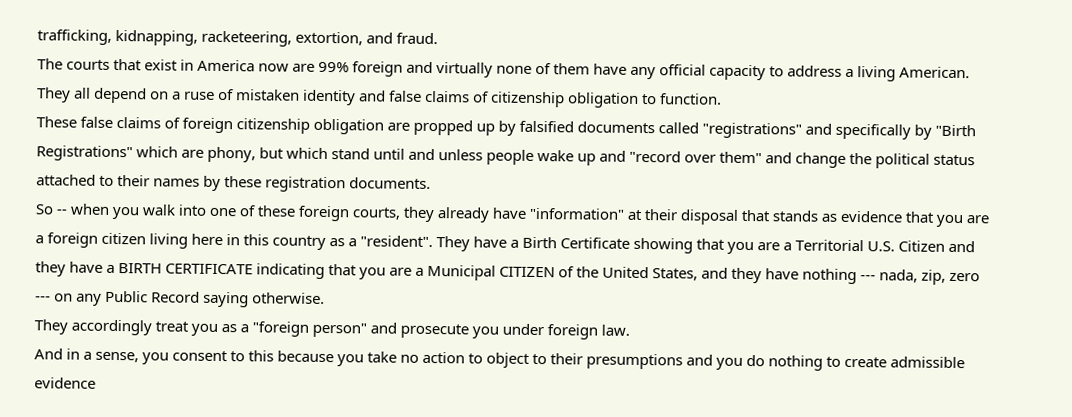trafficking, kidnapping, racketeering, extortion, and fraud.
The courts that exist in America now are 99% foreign and virtually none of them have any official capacity to address a living American. They all depend on a ruse of mistaken identity and false claims of citizenship obligation to function.
These false claims of foreign citizenship obligation are propped up by falsified documents called "registrations" and specifically by "Birth Registrations" which are phony, but which stand until and unless people wake up and "record over them" and change the political status attached to their names by these registration documents.
So -- when you walk into one of these foreign courts, they already have "information" at their disposal that stands as evidence that you are a foreign citizen living here in this country as a "resident". They have a Birth Certificate showing that you are a Territorial U.S. Citizen and they have a BIRTH CERTIFICATE indicating that you are a Municipal CITIZEN of the United States, and they have nothing --- nada, zip, zero --- on any Public Record saying otherwise.
They accordingly treat you as a "foreign person" and prosecute you under foreign law.
And in a sense, you consent to this because you take no action to object to their presumptions and you do nothing to create admissible evidence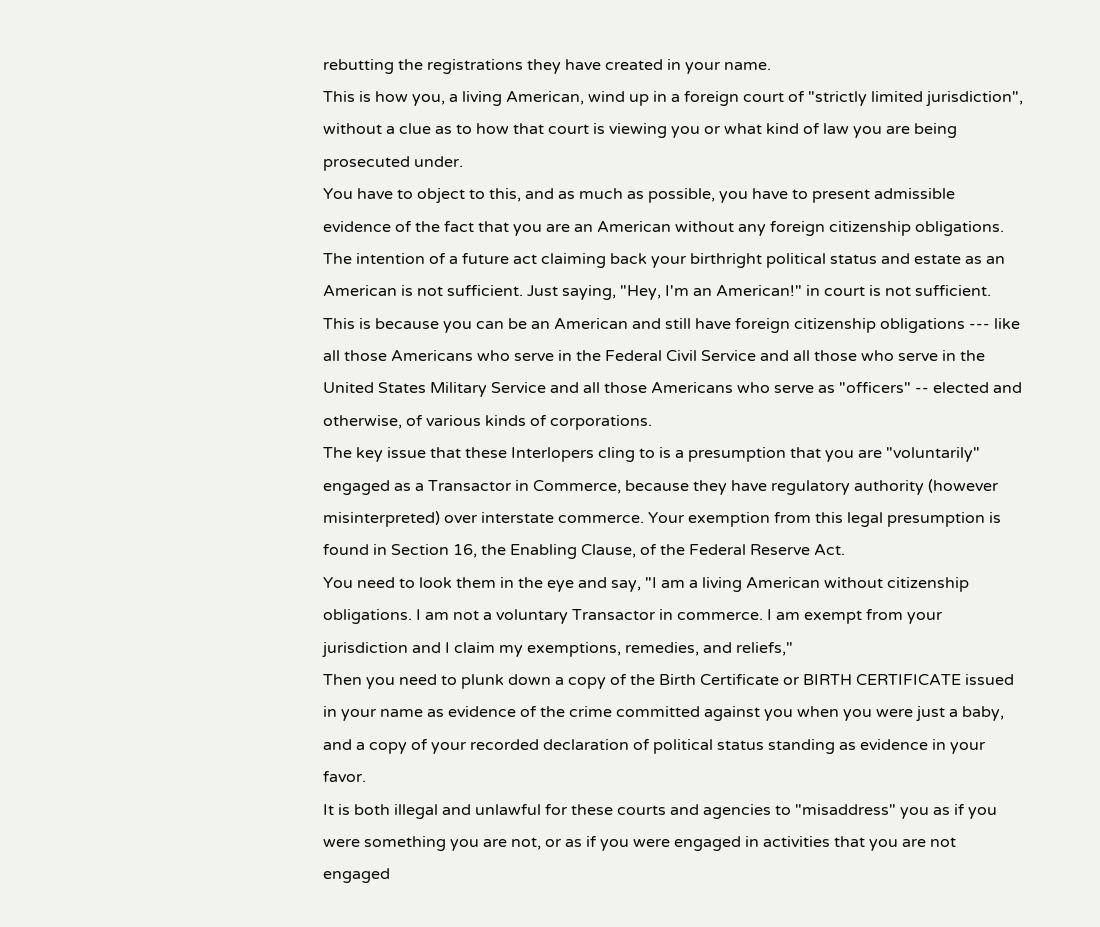rebutting the registrations they have created in your name.
This is how you, a living American, wind up in a foreign court of "strictly limited jurisdiction", without a clue as to how that court is viewing you or what kind of law you are being prosecuted under.
You have to object to this, and as much as possible, you have to present admissible evidence of the fact that you are an American without any foreign citizenship obligations.
The intention of a future act claiming back your birthright political status and estate as an American is not sufficient. Just saying, "Hey, I'm an American!" in court is not sufficient.
This is because you can be an American and still have foreign citizenship obligations --- like all those Americans who serve in the Federal Civil Service and all those who serve in the United States Military Service and all those Americans who serve as "officers" -- elected and otherwise, of various kinds of corporations.
The key issue that these Interlopers cling to is a presumption that you are "voluntarily" engaged as a Transactor in Commerce, because they have regulatory authority (however misinterpreted) over interstate commerce. Your exemption from this legal presumption is found in Section 16, the Enabling Clause, of the Federal Reserve Act.
You need to look them in the eye and say, "I am a living American without citizenship obligations. I am not a voluntary Transactor in commerce. I am exempt from your jurisdiction and I claim my exemptions, remedies, and reliefs,"
Then you need to plunk down a copy of the Birth Certificate or BIRTH CERTIFICATE issued in your name as evidence of the crime committed against you when you were just a baby, and a copy of your recorded declaration of political status standing as evidence in your favor.
It is both illegal and unlawful for these courts and agencies to "misaddress" you as if you were something you are not, or as if you were engaged in activities that you are not engaged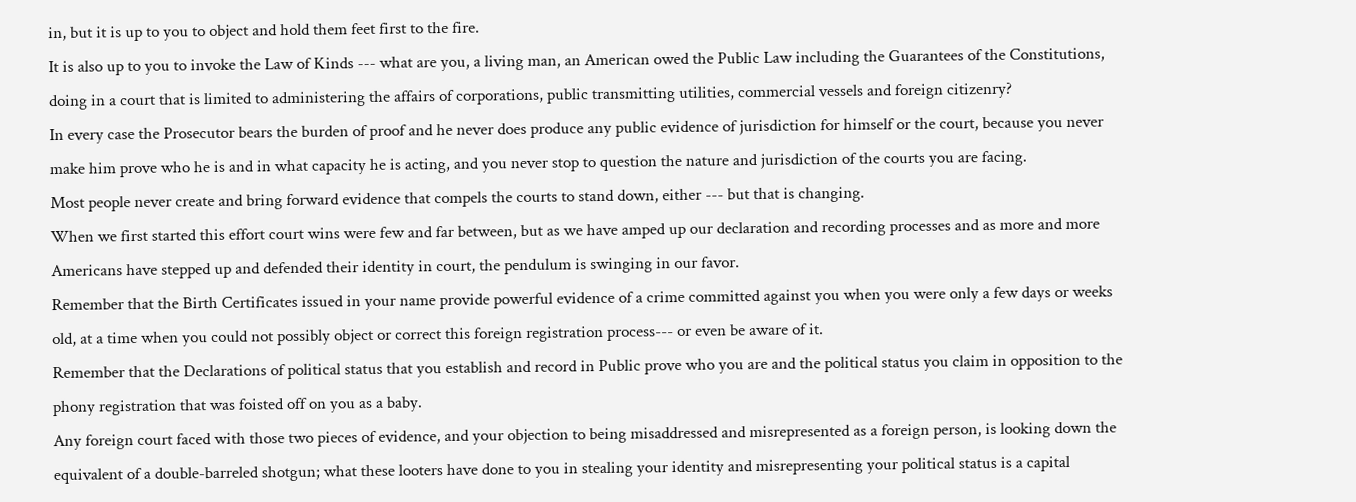in, but it is up to you to object and hold them feet first to the fire.
It is also up to you to invoke the Law of Kinds --- what are you, a living man, an American owed the Public Law including the Guarantees of the Constitutions, doing in a court that is limited to administering the affairs of corporations, public transmitting utilities, commercial vessels and foreign citizenry?
In every case the Prosecutor bears the burden of proof and he never does produce any public evidence of jurisdiction for himself or the court, because you never make him prove who he is and in what capacity he is acting, and you never stop to question the nature and jurisdiction of the courts you are facing.
Most people never create and bring forward evidence that compels the courts to stand down, either --- but that is changing.
When we first started this effort court wins were few and far between, but as we have amped up our declaration and recording processes and as more and more Americans have stepped up and defended their identity in court, the pendulum is swinging in our favor.
Remember that the Birth Certificates issued in your name provide powerful evidence of a crime committed against you when you were only a few days or weeks old, at a time when you could not possibly object or correct this foreign registration process--- or even be aware of it.
Remember that the Declarations of political status that you establish and record in Public prove who you are and the political status you claim in opposition to the phony registration that was foisted off on you as a baby.
Any foreign court faced with those two pieces of evidence, and your objection to being misaddressed and misrepresented as a foreign person, is looking down the equivalent of a double-barreled shotgun; what these looters have done to you in stealing your identity and misrepresenting your political status is a capital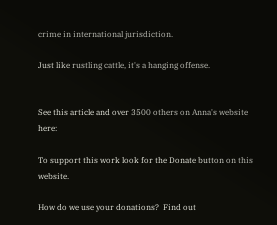crime in international jurisdiction.

Just like rustling cattle, it's a hanging offense.


See this article and over 3500 others on Anna's website here:

To support this work look for the Donate button on this website.

How do we use your donations?  Find out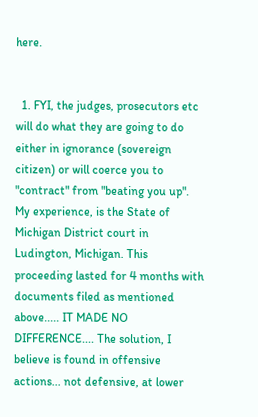here.


  1. FYI, the judges, prosecutors etc will do what they are going to do either in ignorance (sovereign citizen) or will coerce you to "contract" from "beating you up". My experience, is the State of Michigan District court in Ludington, Michigan. This proceeding lasted for 4 months with documents filed as mentioned above..... IT MADE NO DIFFERENCE.... The solution, I believe is found in offensive actions... not defensive, at lower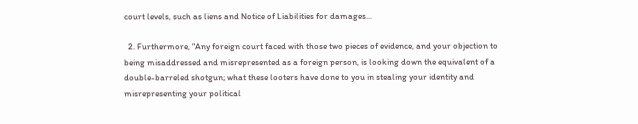court levels, such as liens and Notice of Liabilities for damages...

  2. Furthermore, "Any foreign court faced with those two pieces of evidence, and your objection to being misaddressed and misrepresented as a foreign person, is looking down the equivalent of a double-barreled shotgun; what these looters have done to you in stealing your identity and misrepresenting your political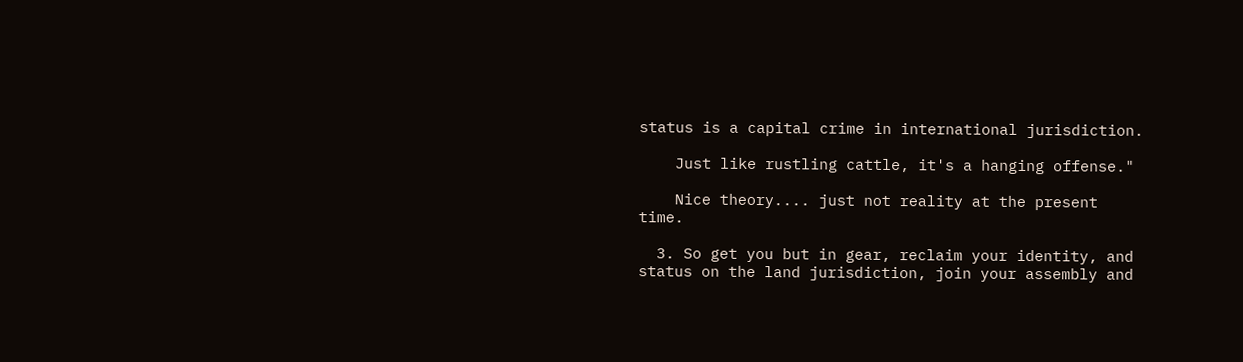status is a capital crime in international jurisdiction.

    Just like rustling cattle, it's a hanging offense."

    Nice theory.... just not reality at the present time.

  3. So get you but in gear, reclaim your identity, and status on the land jurisdiction, join your assembly and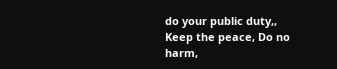do your public duty,, Keep the peace, Do no harm,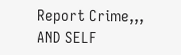Report Crime,,, AND SELF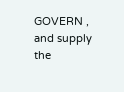GOVERN , and supply the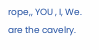rope,, YOU , I, We. are the cavelry.